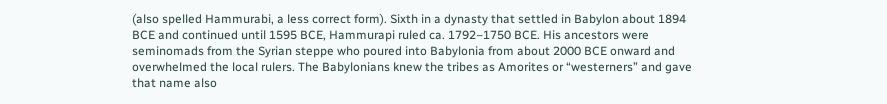(also spelled Hammurabi, a less correct form). Sixth in a dynasty that settled in Babylon about 1894 BCE and continued until 1595 BCE, Hammurapi ruled ca. 1792–1750 BCE. His ancestors were seminomads from the Syrian steppe who poured into Babylonia from about 2000 BCE onward and overwhelmed the local rulers. The Babylonians knew the tribes as Amorites or “westerners” and gave that name also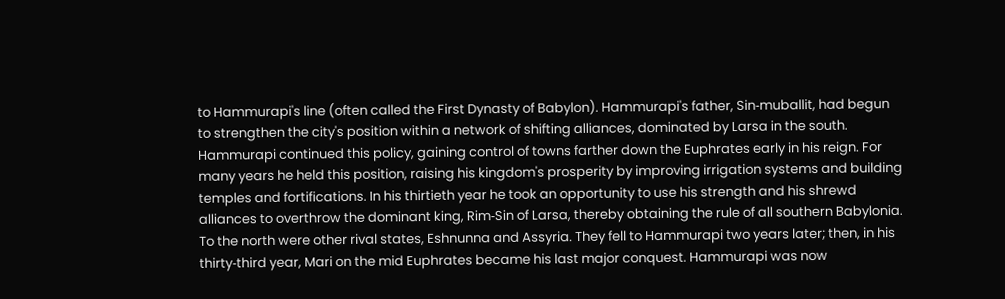to Hammurapi's line (often called the First Dynasty of Babylon). Hammurapi's father, Sin‐muballit, had begun to strengthen the city's position within a network of shifting alliances, dominated by Larsa in the south. Hammurapi continued this policy, gaining control of towns farther down the Euphrates early in his reign. For many years he held this position, raising his kingdom's prosperity by improving irrigation systems and building temples and fortifications. In his thirtieth year he took an opportunity to use his strength and his shrewd alliances to overthrow the dominant king, Rim‐Sin of Larsa, thereby obtaining the rule of all southern Babylonia. To the north were other rival states, Eshnunna and Assyria. They fell to Hammurapi two years later; then, in his thirty‐third year, Mari on the mid Euphrates became his last major conquest. Hammurapi was now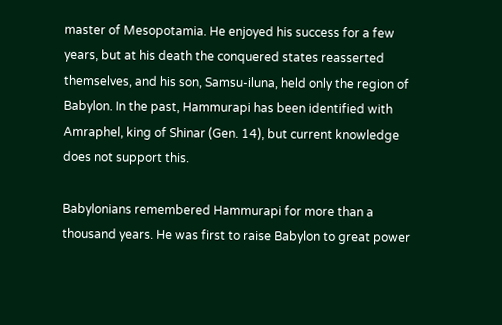master of Mesopotamia. He enjoyed his success for a few years, but at his death the conquered states reasserted themselves, and his son, Samsu‐iluna, held only the region of Babylon. In the past, Hammurapi has been identified with Amraphel, king of Shinar (Gen. 14), but current knowledge does not support this.

Babylonians remembered Hammurapi for more than a thousand years. He was first to raise Babylon to great power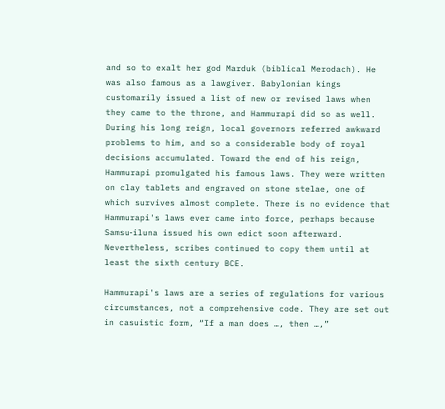and so to exalt her god Marduk (biblical Merodach). He was also famous as a lawgiver. Babylonian kings customarily issued a list of new or revised laws when they came to the throne, and Hammurapi did so as well. During his long reign, local governors referred awkward problems to him, and so a considerable body of royal decisions accumulated. Toward the end of his reign, Hammurapi promulgated his famous laws. They were written on clay tablets and engraved on stone stelae, one of which survives almost complete. There is no evidence that Hammurapi's laws ever came into force, perhaps because Samsu‐iluna issued his own edict soon afterward. Nevertheless, scribes continued to copy them until at least the sixth century BCE.

Hammurapi's laws are a series of regulations for various circumstances, not a comprehensive code. They are set out in casuistic form, “If a man does …, then …,”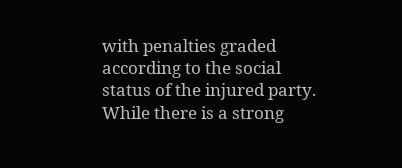with penalties graded according to the social status of the injured party. While there is a strong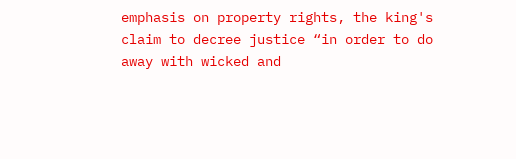emphasis on property rights, the king's claim to decree justice “in order to do away with wicked and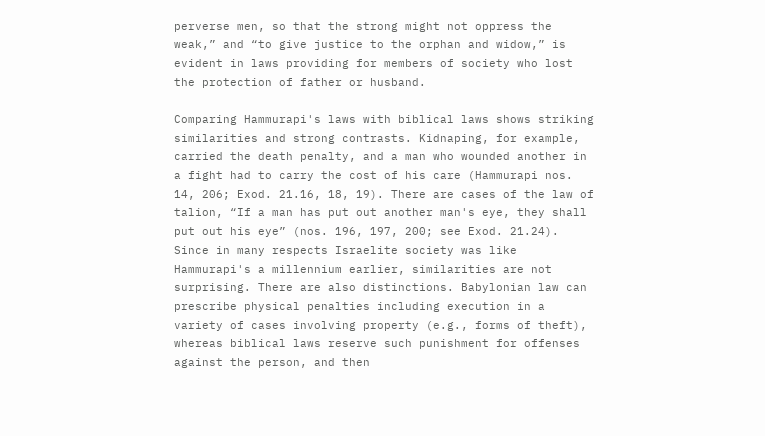perverse men, so that the strong might not oppress the weak,” and “to give justice to the orphan and widow,” is evident in laws providing for members of society who lost the protection of father or husband.

Comparing Hammurapi's laws with biblical laws shows striking similarities and strong contrasts. Kidnaping, for example, carried the death penalty, and a man who wounded another in a fight had to carry the cost of his care (Hammurapi nos. 14, 206; Exod. 21.16, 18, 19). There are cases of the law of talion, “If a man has put out another man's eye, they shall put out his eye” (nos. 196, 197, 200; see Exod. 21.24). Since in many respects Israelite society was like Hammurapi's a millennium earlier, similarities are not surprising. There are also distinctions. Babylonian law can prescribe physical penalties including execution in a variety of cases involving property (e.g., forms of theft), whereas biblical laws reserve such punishment for offenses against the person, and then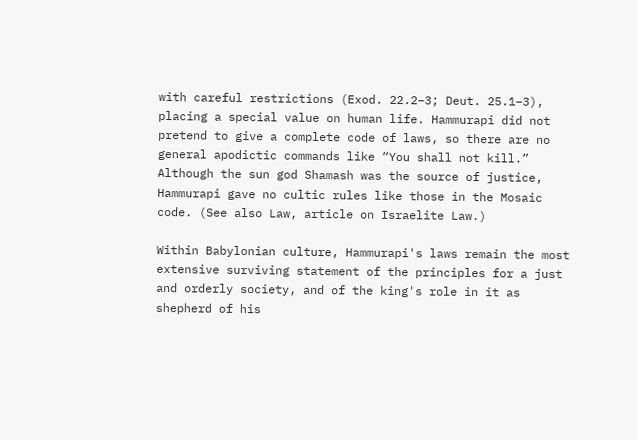with careful restrictions (Exod. 22.2–3; Deut. 25.1–3), placing a special value on human life. Hammurapi did not pretend to give a complete code of laws, so there are no general apodictic commands like “You shall not kill.” Although the sun god Shamash was the source of justice, Hammurapi gave no cultic rules like those in the Mosaic code. (See also Law, article on Israelite Law.)

Within Babylonian culture, Hammurapi's laws remain the most extensive surviving statement of the principles for a just and orderly society, and of the king's role in it as shepherd of his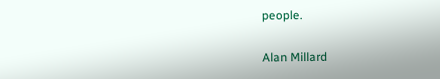people.

Alan Millard